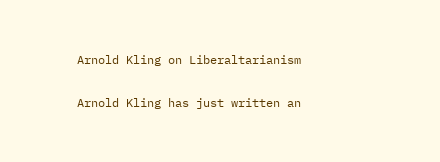Arnold Kling on Liberaltarianism

Arnold Kling has just written an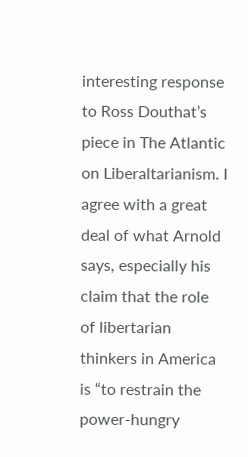interesting response to Ross Douthat’s piece in The Atlantic on Liberaltarianism. I agree with a great deal of what Arnold says, especially his claim that the role of libertarian thinkers in America is “to restrain the power-hungry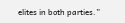elites in both parties.”